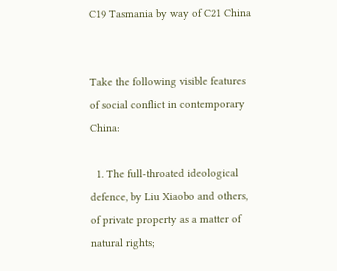C19 Tasmania by way of C21 China


Take the following visible features of social conflict in contemporary China:

  1. The full-throated ideological defence, by Liu Xiaobo and others, of private property as a matter of natural rights;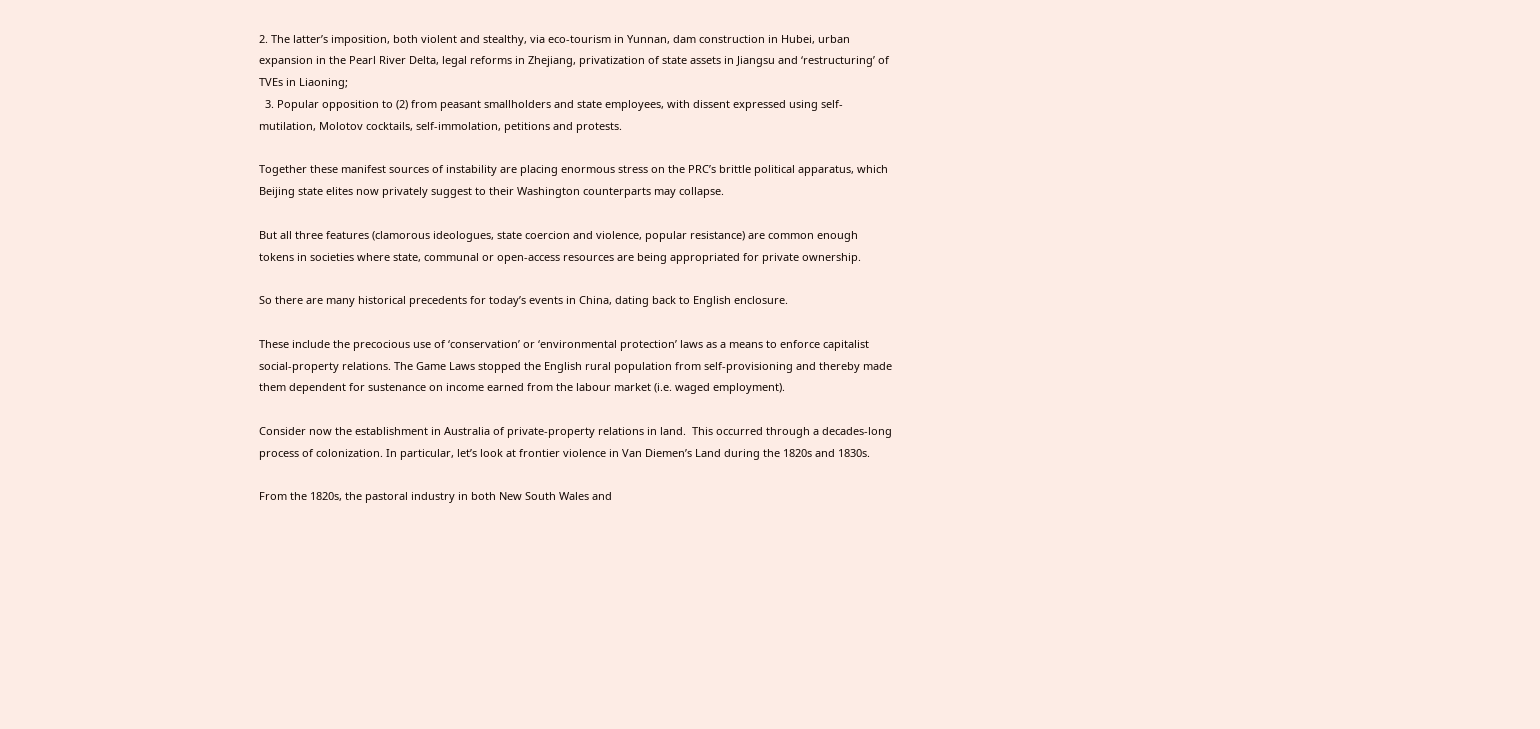2. The latter’s imposition, both violent and stealthy, via eco-tourism in Yunnan, dam construction in Hubei, urban expansion in the Pearl River Delta, legal reforms in Zhejiang, privatization of state assets in Jiangsu and ‘restructuring’ of TVEs in Liaoning;
  3. Popular opposition to (2) from peasant smallholders and state employees, with dissent expressed using self-mutilation, Molotov cocktails, self-immolation, petitions and protests.

Together these manifest sources of instability are placing enormous stress on the PRC’s brittle political apparatus, which Beijing state elites now privately suggest to their Washington counterparts may collapse.

But all three features (clamorous ideologues, state coercion and violence, popular resistance) are common enough tokens in societies where state, communal or open-access resources are being appropriated for private ownership.

So there are many historical precedents for today’s events in China, dating back to English enclosure.

These include the precocious use of ‘conservation’ or ‘environmental protection’ laws as a means to enforce capitalist social-property relations. The Game Laws stopped the English rural population from self-provisioning and thereby made them dependent for sustenance on income earned from the labour market (i.e. waged employment).

Consider now the establishment in Australia of private-property relations in land.  This occurred through a decades-long process of colonization. In particular, let’s look at frontier violence in Van Diemen’s Land during the 1820s and 1830s.

From the 1820s, the pastoral industry in both New South Wales and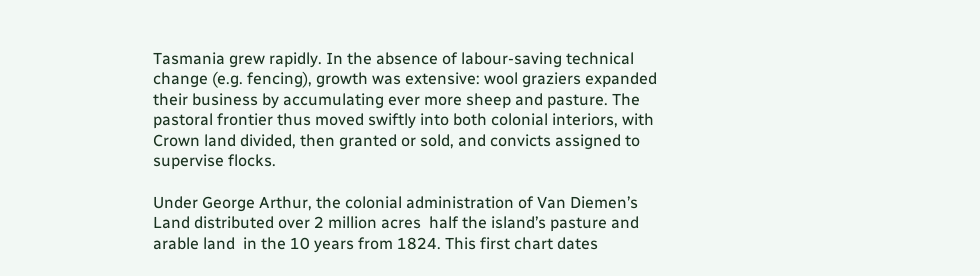Tasmania grew rapidly. In the absence of labour-saving technical change (e.g. fencing), growth was extensive: wool graziers expanded their business by accumulating ever more sheep and pasture. The pastoral frontier thus moved swiftly into both colonial interiors, with Crown land divided, then granted or sold, and convicts assigned to supervise flocks.

Under George Arthur, the colonial administration of Van Diemen’s Land distributed over 2 million acres  half the island’s pasture and arable land  in the 10 years from 1824. This first chart dates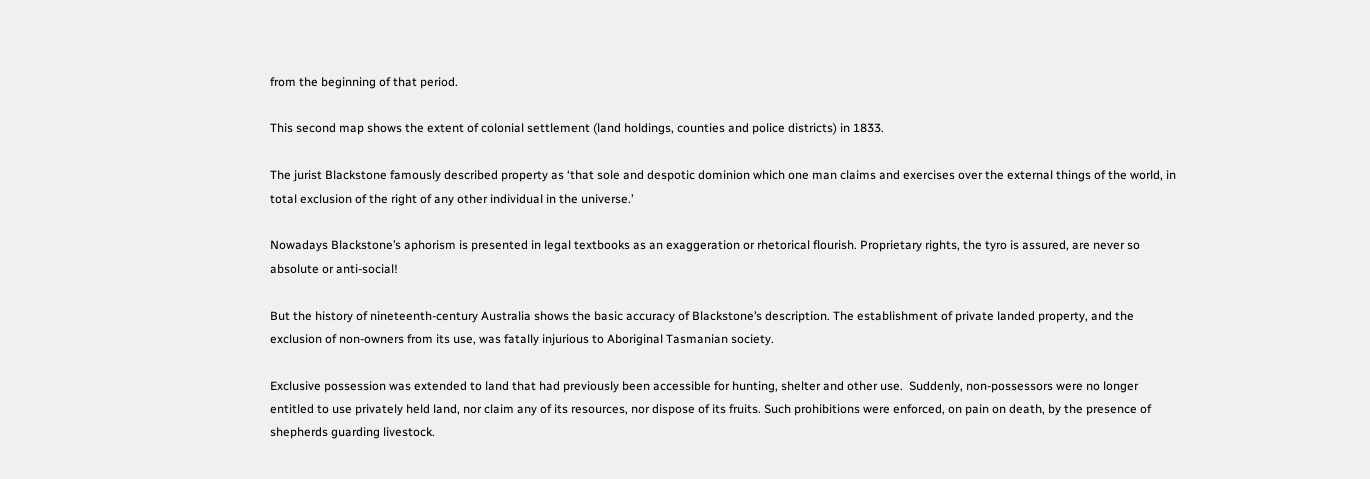from the beginning of that period.

This second map shows the extent of colonial settlement (land holdings, counties and police districts) in 1833.

The jurist Blackstone famously described property as ‘that sole and despotic dominion which one man claims and exercises over the external things of the world, in total exclusion of the right of any other individual in the universe.’

Nowadays Blackstone’s aphorism is presented in legal textbooks as an exaggeration or rhetorical flourish. Proprietary rights, the tyro is assured, are never so absolute or anti-social!

But the history of nineteenth-century Australia shows the basic accuracy of Blackstone’s description. The establishment of private landed property, and the exclusion of non-owners from its use, was fatally injurious to Aboriginal Tasmanian society.

Exclusive possession was extended to land that had previously been accessible for hunting, shelter and other use.  Suddenly, non-possessors were no longer entitled to use privately held land, nor claim any of its resources, nor dispose of its fruits. Such prohibitions were enforced, on pain on death, by the presence of shepherds guarding livestock.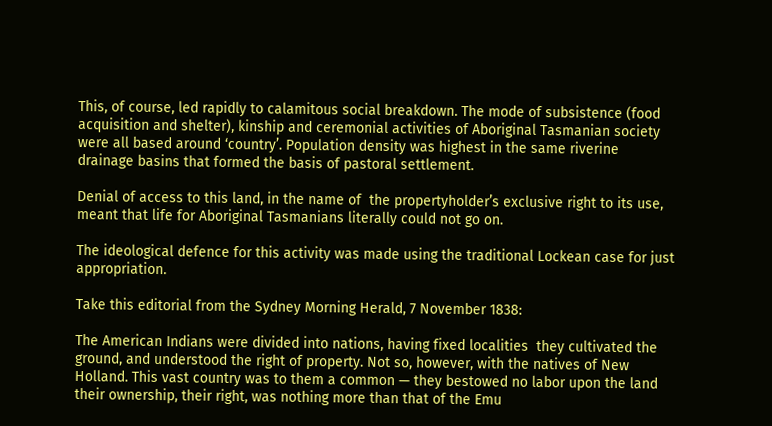This, of course, led rapidly to calamitous social breakdown. The mode of subsistence (food acquisition and shelter), kinship and ceremonial activities of Aboriginal Tasmanian society were all based around ‘country’. Population density was highest in the same riverine drainage basins that formed the basis of pastoral settlement.

Denial of access to this land, in the name of  the propertyholder’s exclusive right to its use, meant that life for Aboriginal Tasmanians literally could not go on.

The ideological defence for this activity was made using the traditional Lockean case for just appropriation.

Take this editorial from the Sydney Morning Herald, 7 November 1838:

The American Indians were divided into nations, having fixed localities  they cultivated the ground, and understood the right of property. Not so, however, with the natives of New Holland. This vast country was to them a common — they bestowed no labor upon the land  their ownership, their right, was nothing more than that of the Emu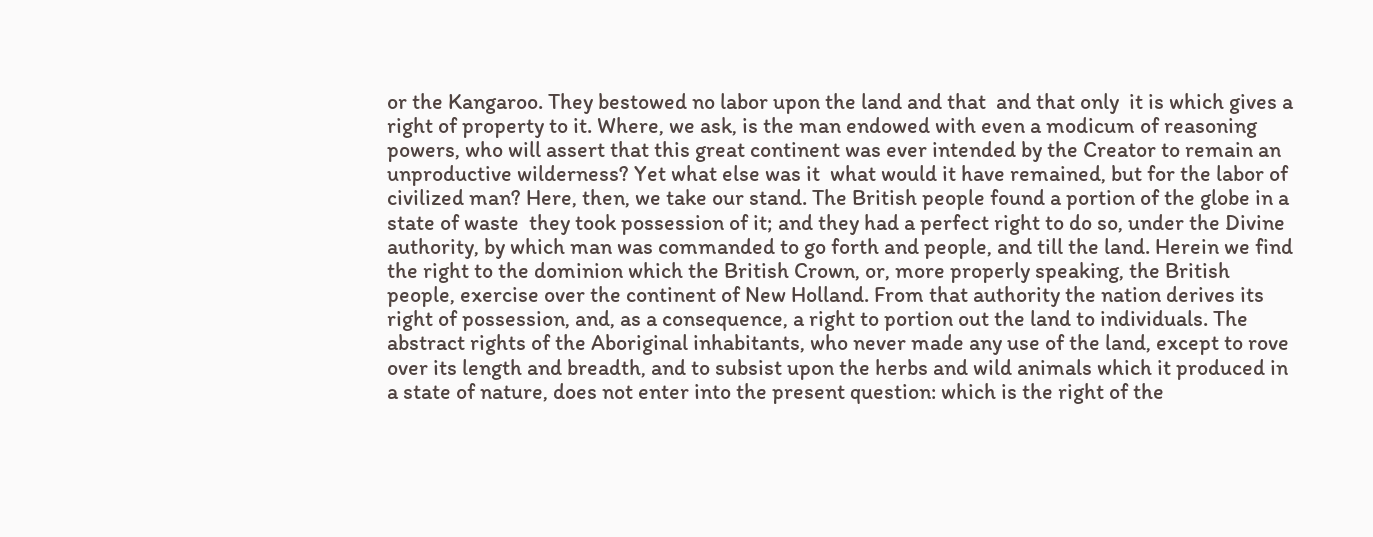or the Kangaroo. They bestowed no labor upon the land and that  and that only  it is which gives a right of property to it. Where, we ask, is the man endowed with even a modicum of reasoning powers, who will assert that this great continent was ever intended by the Creator to remain an unproductive wilderness? Yet what else was it  what would it have remained, but for the labor of civilized man? Here, then, we take our stand. The British people found a portion of the globe in a state of waste  they took possession of it; and they had a perfect right to do so, under the Divine authority, by which man was commanded to go forth and people, and till the land. Herein we find the right to the dominion which the British Crown, or, more properly speaking, the British people, exercise over the continent of New Holland. From that authority the nation derives its right of possession, and, as a consequence, a right to portion out the land to individuals. The abstract rights of the Aboriginal inhabitants, who never made any use of the land, except to rove over its length and breadth, and to subsist upon the herbs and wild animals which it produced in a state of nature, does not enter into the present question: which is the right of the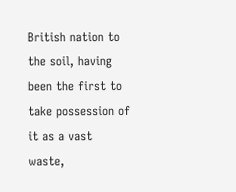British nation to the soil, having been the first to take possession of it as a vast waste,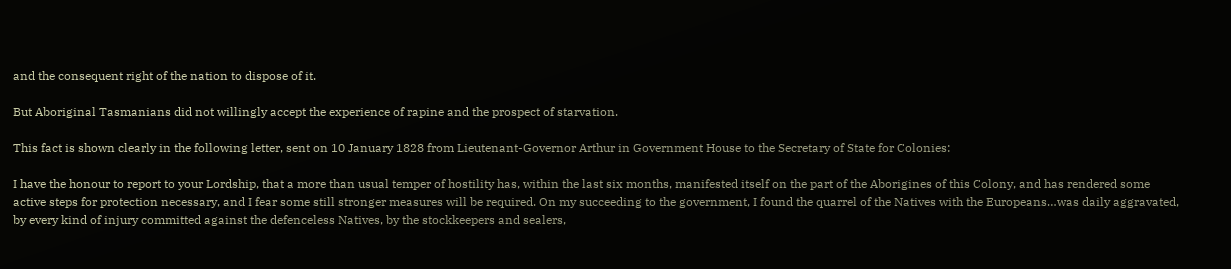and the consequent right of the nation to dispose of it.

But Aboriginal Tasmanians did not willingly accept the experience of rapine and the prospect of starvation.

This fact is shown clearly in the following letter, sent on 10 January 1828 from Lieutenant-Governor Arthur in Government House to the Secretary of State for Colonies:

I have the honour to report to your Lordship, that a more than usual temper of hostility has, within the last six months, manifested itself on the part of the Aborigines of this Colony, and has rendered some active steps for protection necessary, and I fear some still stronger measures will be required. On my succeeding to the government, I found the quarrel of the Natives with the Europeans…was daily aggravated, by every kind of injury committed against the defenceless Natives, by the stockkeepers and sealers,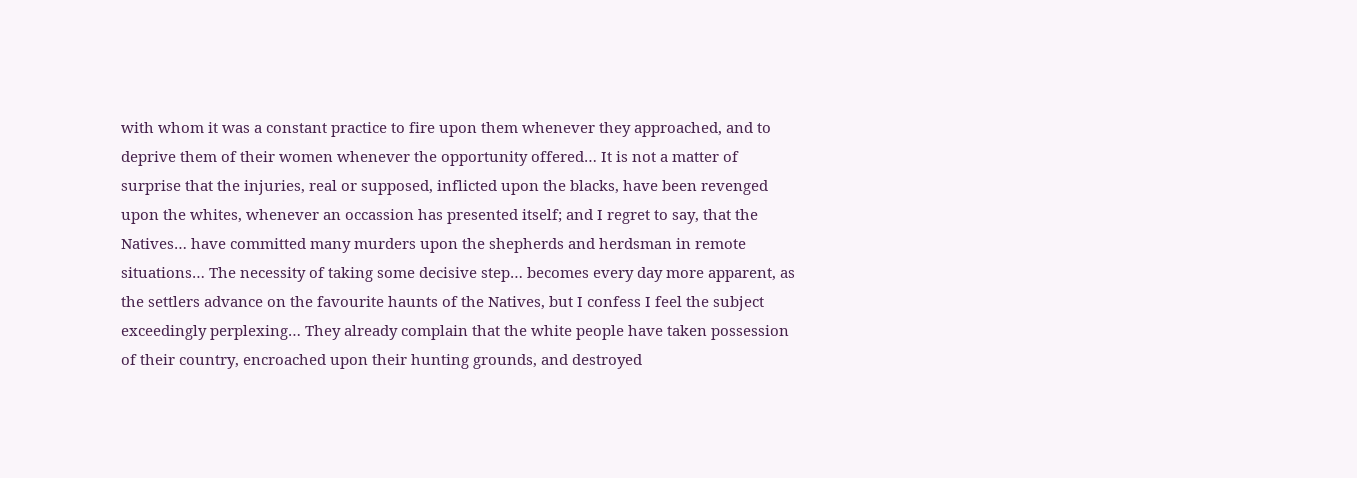with whom it was a constant practice to fire upon them whenever they approached, and to deprive them of their women whenever the opportunity offered… It is not a matter of surprise that the injuries, real or supposed, inflicted upon the blacks, have been revenged upon the whites, whenever an occassion has presented itself; and I regret to say, that the Natives… have committed many murders upon the shepherds and herdsman in remote situations… The necessity of taking some decisive step… becomes every day more apparent, as the settlers advance on the favourite haunts of the Natives, but I confess I feel the subject exceedingly perplexing… They already complain that the white people have taken possession of their country, encroached upon their hunting grounds, and destroyed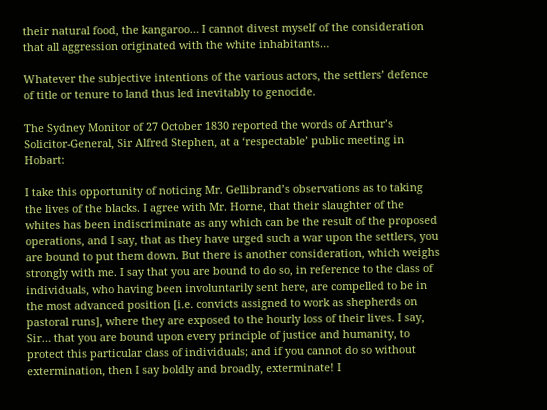their natural food, the kangaroo… I cannot divest myself of the consideration that all aggression originated with the white inhabitants…

Whatever the subjective intentions of the various actors, the settlers’ defence of title or tenure to land thus led inevitably to genocide.

The Sydney Monitor of 27 October 1830 reported the words of Arthur’s Solicitor-General, Sir Alfred Stephen, at a ‘respectable’ public meeting in Hobart:

I take this opportunity of noticing Mr. Gellibrand’s observations as to taking the lives of the blacks. I agree with Mr. Horne, that their slaughter of the whites has been indiscriminate as any which can be the result of the proposed operations, and I say, that as they have urged such a war upon the settlers, you are bound to put them down. But there is another consideration, which weighs strongly with me. I say that you are bound to do so, in reference to the class of individuals, who having been involuntarily sent here, are compelled to be in the most advanced position [i.e. convicts assigned to work as shepherds on pastoral runs], where they are exposed to the hourly loss of their lives. I say, Sir… that you are bound upon every principle of justice and humanity, to protect this particular class of individuals; and if you cannot do so without   extermination, then I say boldly and broadly, exterminate! I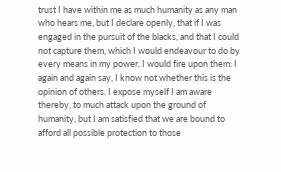trust I have within me as much humanity as any man who hears me, but I declare openly, that if I was engaged in the pursuit of the blacks, and that I could not capture them, which I would endeavour to do by every means in my power, I would fire upon them. I again and again say, I know not whether this is the opinion of others. I expose myself I am aware thereby, to much attack upon the ground of humanity, but I am satisfied that we are bound to afford all possible protection to those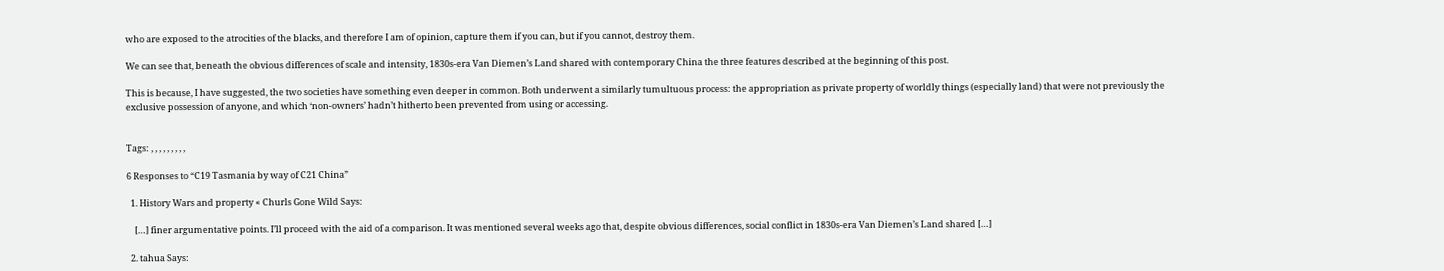who are exposed to the atrocities of the blacks, and therefore I am of opinion, capture them if you can, but if you cannot, destroy them.

We can see that, beneath the obvious differences of scale and intensity, 1830s-era Van Diemen’s Land shared with contemporary China the three features described at the beginning of this post.

This is because, I have suggested, the two societies have something even deeper in common. Both underwent a similarly tumultuous process: the appropriation as private property of worldly things (especially land) that were not previously the exclusive possession of anyone, and which ‘non-owners’ hadn’t hitherto been prevented from using or accessing.


Tags: , , , , , , , , ,

6 Responses to “C19 Tasmania by way of C21 China”

  1. History Wars and property « Churls Gone Wild Says:

    […] finer argumentative points. I’ll proceed with the aid of a comparison. It was mentioned several weeks ago that, despite obvious differences, social conflict in 1830s-era Van Diemen’s Land shared […]

  2. tahua Says: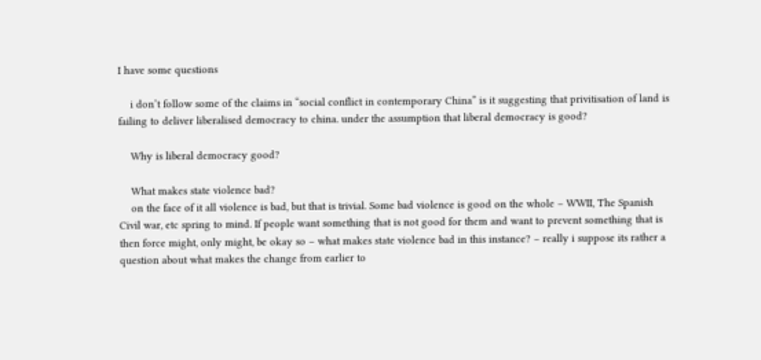I have some questions

    i don’t follow some of the claims in “social conflict in contemporary China” is it suggesting that privitisation of land is failing to deliver liberalised democracy to china. under the assumption that liberal democracy is good?

    Why is liberal democracy good?

    What makes state violence bad?
    on the face of it all violence is bad, but that is trivial. Some bad violence is good on the whole – WWII, The Spanish Civil war, etc spring to mind. If people want something that is not good for them and want to prevent something that is then force might, only might, be okay so – what makes state violence bad in this instance? – really i suppose its rather a question about what makes the change from earlier to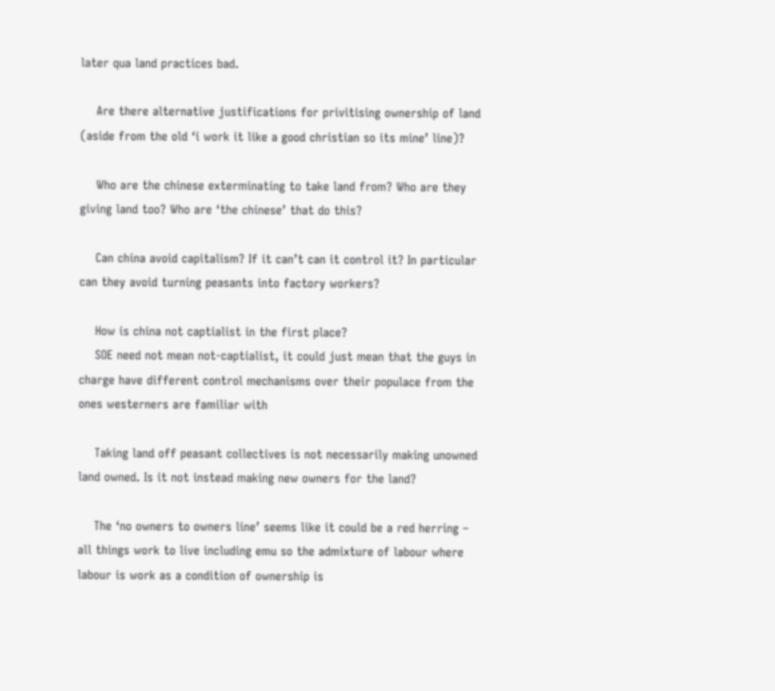later qua land practices bad.

    Are there alternative justifications for privitising ownership of land (aside from the old ‘i work it like a good christian so its mine’ line)?

    Who are the chinese exterminating to take land from? Who are they giving land too? Who are ‘the chinese’ that do this?

    Can china avoid capitalism? If it can’t can it control it? In particular can they avoid turning peasants into factory workers?

    How is china not captialist in the first place?
    SOE need not mean not-captialist, it could just mean that the guys in charge have different control mechanisms over their populace from the ones westerners are familiar with

    Taking land off peasant collectives is not necessarily making unowned land owned. Is it not instead making new owners for the land?

    The ‘no owners to owners line’ seems like it could be a red herring – all things work to live including emu so the admixture of labour where labour is work as a condition of ownership is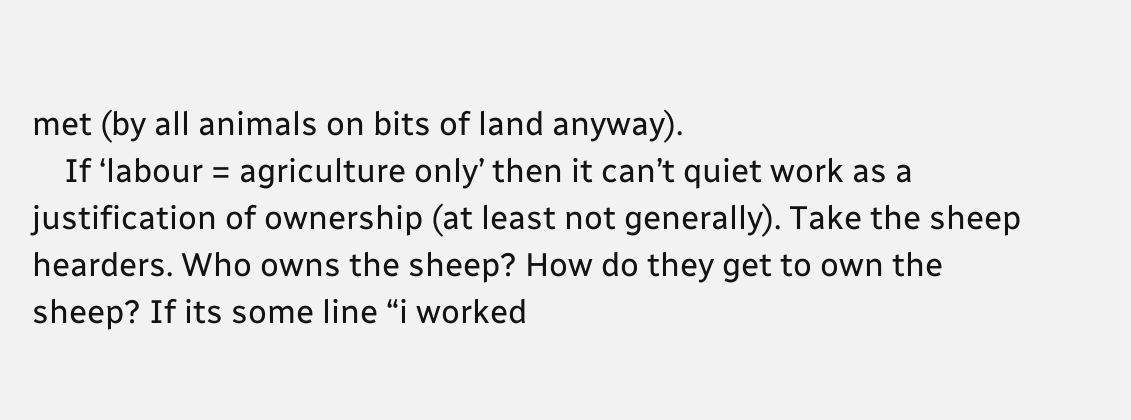met (by all animals on bits of land anyway).
    If ‘labour = agriculture only’ then it can’t quiet work as a justification of ownership (at least not generally). Take the sheep hearders. Who owns the sheep? How do they get to own the sheep? If its some line “i worked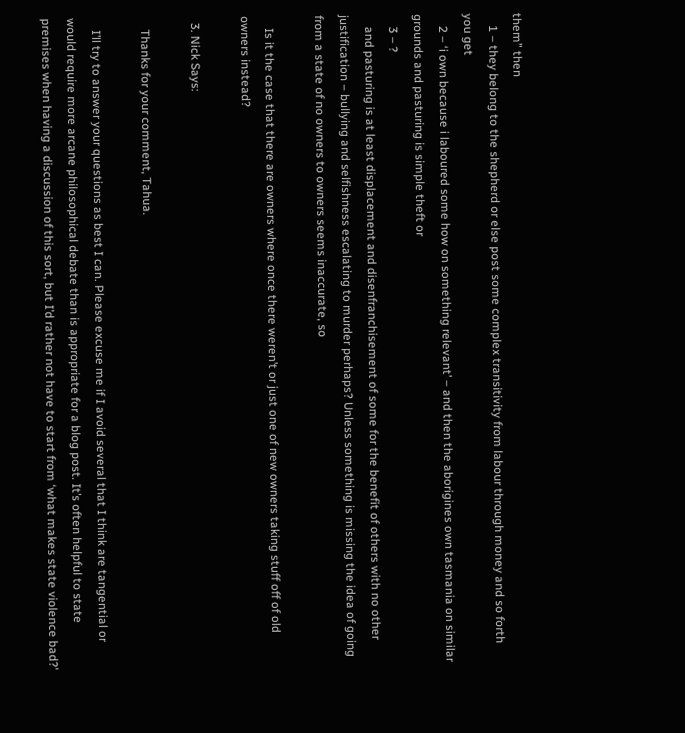them” then
    1 – they belong to the shepherd or else post some complex transitivity from labour through money and so forth you get
    2 – ‘i own because i laboured some how on something relevant’ – and then the aborigines own tasmania on similar grounds and pasturing is simple theft or
    3 – ?
    and pasturing is at least displacement and disenfranchisement of some for the benefit of others with no other justification – bullying and selfishness escalating to murder perhaps? Unless something is missing the idea of going from a state of no owners to owners seems inaccurate, so

    Is it the case that there are owners where once there weren’t or just one of new owners taking stuff off of old owners instead?

  3. Nick Says:

    Thanks for your comment, Tahua.

    I’ll try to answer your questions as best I can. Please excuse me if I avoid several that I think are tangential or would require more arcane philosophical debate than is appropriate for a blog post. It’s often helpful to state premises when having a discussion of this sort, but I’d rather not have to start from ‘what makes state violence bad?’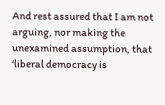And rest assured that I am not arguing, nor making the unexamined assumption, that ‘liberal democracy is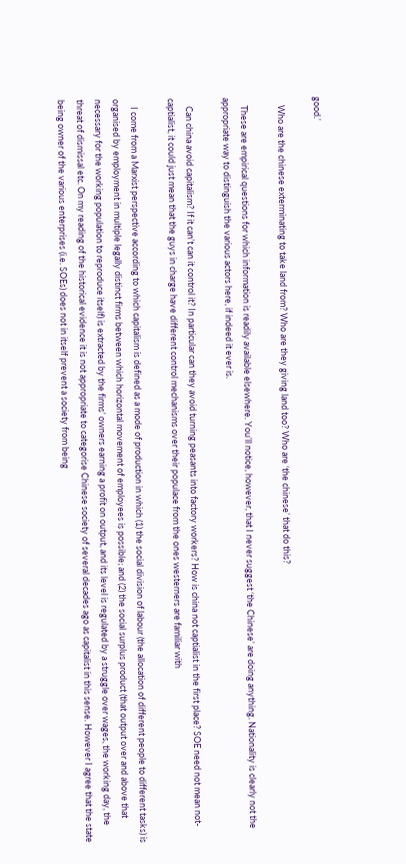good.’

    Who are the chinese exterminating to take land from? Who are they giving land too? Who are ‘the chinese’ that do this?

    These are empirical questions for which information is readily available elsewhere. You’ll notice, however, that I never suggest ‘the Chinese’ are doing anything. Nationality is clearly not the appropriate way to distinguish the various actors here, if indeed it ever is.

    Can china avoid capitalism? If it can’t can it control it? In particular can they avoid turning peasants into factory workers? How is china not captialist in the first place? SOE need not mean not-captialist, it could just mean that the guys in charge have different control mechanisms over their populace from the ones westerners are familiar with

    I come from a Marxist perspective according to which capitalism is defined as a mode of production in which (1) the social division of labour (the allocation of different people to different tasks) is organised by employment in multiple legally distinct firms between which horizontal movement of employees is possible; and (2) the social surplus product (that output over and above that necessary for the working population to reproduce itself) is extracted by the firms’ owners earning a profit on output, and its level is regulated by a struggle over wages, the working day, the threat of dismissal etc. On my reading of the historical evidence it is not appropriate to categorise Chinese society of several decades ago as capitalist in this sense. However I agree that the state being owner of the various enterprises (i.e. SOEs) does not in itself prevent a society from being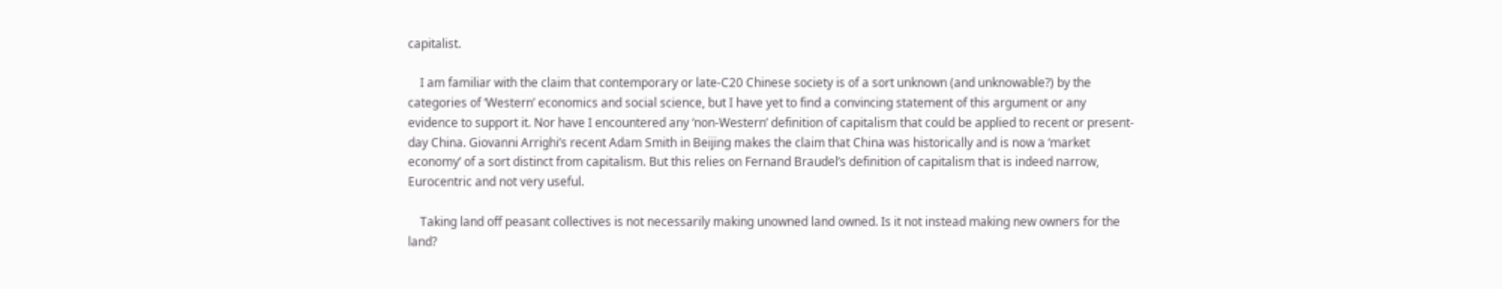capitalist.

    I am familiar with the claim that contemporary or late-C20 Chinese society is of a sort unknown (and unknowable?) by the categories of ‘Western’ economics and social science, but I have yet to find a convincing statement of this argument or any evidence to support it. Nor have I encountered any ‘non-Western’ definition of capitalism that could be applied to recent or present-day China. Giovanni Arrighi’s recent Adam Smith in Beijing makes the claim that China was historically and is now a ‘market economy’ of a sort distinct from capitalism. But this relies on Fernand Braudel’s definition of capitalism that is indeed narrow, Eurocentric and not very useful.

    Taking land off peasant collectives is not necessarily making unowned land owned. Is it not instead making new owners for the land?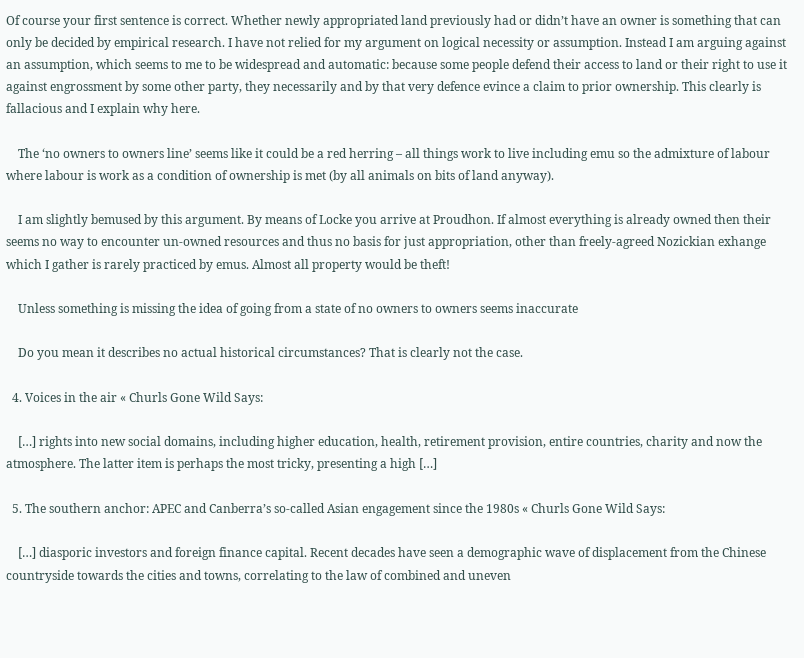Of course your first sentence is correct. Whether newly appropriated land previously had or didn’t have an owner is something that can only be decided by empirical research. I have not relied for my argument on logical necessity or assumption. Instead I am arguing against an assumption, which seems to me to be widespread and automatic: because some people defend their access to land or their right to use it against engrossment by some other party, they necessarily and by that very defence evince a claim to prior ownership. This clearly is fallacious and I explain why here.

    The ‘no owners to owners line’ seems like it could be a red herring – all things work to live including emu so the admixture of labour where labour is work as a condition of ownership is met (by all animals on bits of land anyway).

    I am slightly bemused by this argument. By means of Locke you arrive at Proudhon. If almost everything is already owned then their seems no way to encounter un-owned resources and thus no basis for just appropriation, other than freely-agreed Nozickian exhange which I gather is rarely practiced by emus. Almost all property would be theft!

    Unless something is missing the idea of going from a state of no owners to owners seems inaccurate

    Do you mean it describes no actual historical circumstances? That is clearly not the case.

  4. Voices in the air « Churls Gone Wild Says:

    […] rights into new social domains, including higher education, health, retirement provision, entire countries, charity and now the atmosphere. The latter item is perhaps the most tricky, presenting a high […]

  5. The southern anchor: APEC and Canberra’s so-called Asian engagement since the 1980s « Churls Gone Wild Says:

    […] diasporic investors and foreign finance capital. Recent decades have seen a demographic wave of displacement from the Chinese countryside towards the cities and towns, correlating to the law of combined and uneven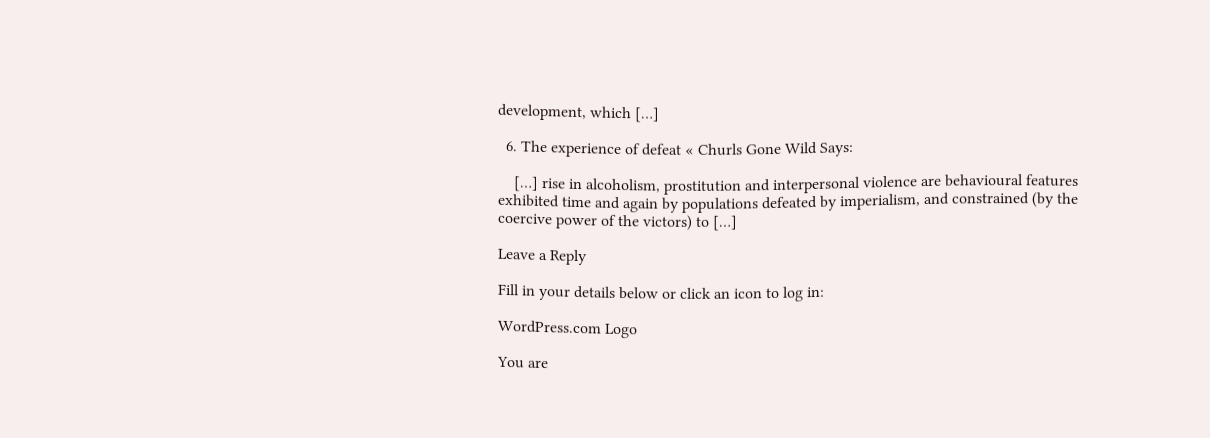development, which […]

  6. The experience of defeat « Churls Gone Wild Says:

    […] rise in alcoholism, prostitution and interpersonal violence are behavioural features exhibited time and again by populations defeated by imperialism, and constrained (by the coercive power of the victors) to […]

Leave a Reply

Fill in your details below or click an icon to log in:

WordPress.com Logo

You are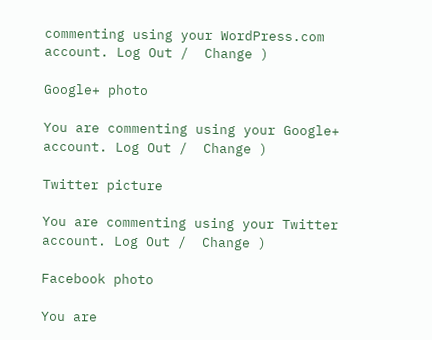commenting using your WordPress.com account. Log Out /  Change )

Google+ photo

You are commenting using your Google+ account. Log Out /  Change )

Twitter picture

You are commenting using your Twitter account. Log Out /  Change )

Facebook photo

You are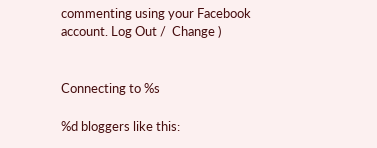commenting using your Facebook account. Log Out /  Change )


Connecting to %s

%d bloggers like this: